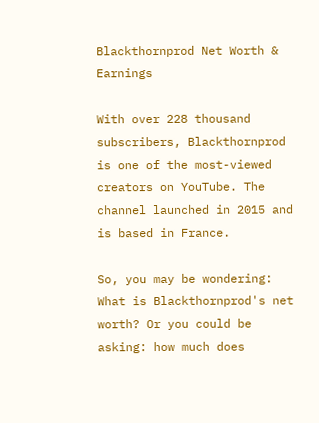Blackthornprod Net Worth & Earnings

With over 228 thousand subscribers, Blackthornprod is one of the most-viewed creators on YouTube. The channel launched in 2015 and is based in France.

So, you may be wondering: What is Blackthornprod's net worth? Or you could be asking: how much does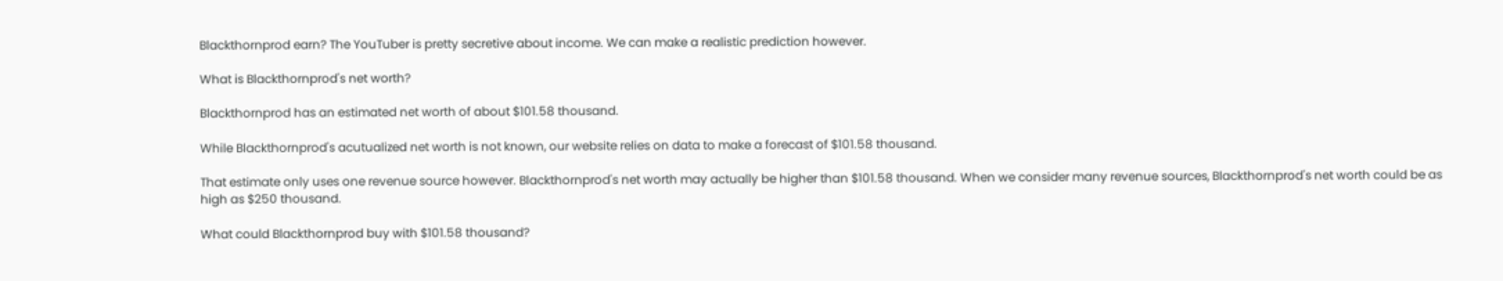Blackthornprod earn? The YouTuber is pretty secretive about income. We can make a realistic prediction however.

What is Blackthornprod's net worth?

Blackthornprod has an estimated net worth of about $101.58 thousand.

While Blackthornprod's acutualized net worth is not known, our website relies on data to make a forecast of $101.58 thousand.

That estimate only uses one revenue source however. Blackthornprod's net worth may actually be higher than $101.58 thousand. When we consider many revenue sources, Blackthornprod's net worth could be as high as $250 thousand.

What could Blackthornprod buy with $101.58 thousand?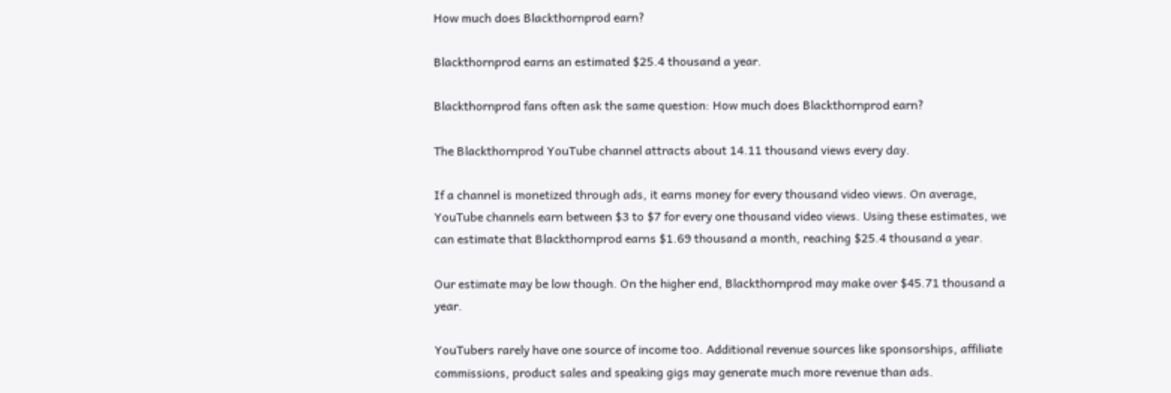How much does Blackthornprod earn?

Blackthornprod earns an estimated $25.4 thousand a year.

Blackthornprod fans often ask the same question: How much does Blackthornprod earn?

The Blackthornprod YouTube channel attracts about 14.11 thousand views every day.

If a channel is monetized through ads, it earns money for every thousand video views. On average, YouTube channels earn between $3 to $7 for every one thousand video views. Using these estimates, we can estimate that Blackthornprod earns $1.69 thousand a month, reaching $25.4 thousand a year.

Our estimate may be low though. On the higher end, Blackthornprod may make over $45.71 thousand a year.

YouTubers rarely have one source of income too. Additional revenue sources like sponsorships, affiliate commissions, product sales and speaking gigs may generate much more revenue than ads.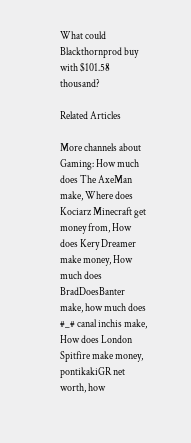What could Blackthornprod buy with $101.58 thousand?

Related Articles

More channels about Gaming: How much does The AxeMan make, Where does Kociarz Minecraft get money from, How does Kery Dreamer make money, How much does BradDoesBanter make, how much does #_# canal inchis make, How does London Spitfire make money, pontikakiGR net worth, how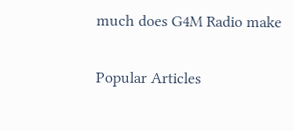much does G4M Radio make

Popular Articles